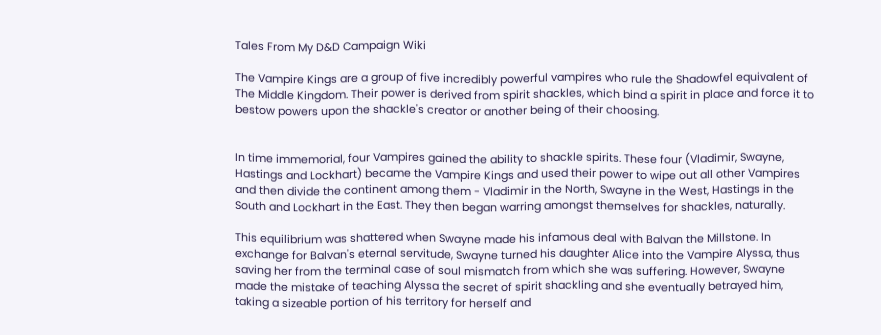Tales From My D&D Campaign Wiki

The Vampire Kings are a group of five incredibly powerful vampires who rule the Shadowfel equivalent of The Middle Kingdom. Their power is derived from spirit shackles, which bind a spirit in place and force it to bestow powers upon the shackle's creator or another being of their choosing.


In time immemorial, four Vampires gained the ability to shackle spirits. These four (Vladimir, Swayne, Hastings and Lockhart) became the Vampire Kings and used their power to wipe out all other Vampires and then divide the continent among them - Vladimir in the North, Swayne in the West, Hastings in the South and Lockhart in the East. They then began warring amongst themselves for shackles, naturally.

This equilibrium was shattered when Swayne made his infamous deal with Balvan the Millstone. In exchange for Balvan's eternal servitude, Swayne turned his daughter Alice into the Vampire Alyssa, thus saving her from the terminal case of soul mismatch from which she was suffering. However, Swayne made the mistake of teaching Alyssa the secret of spirit shackling and she eventually betrayed him, taking a sizeable portion of his territory for herself and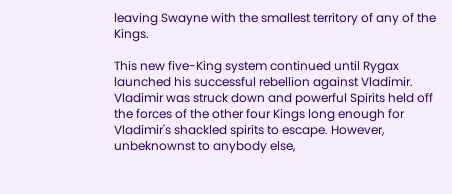leaving Swayne with the smallest territory of any of the Kings.

This new five-King system continued until Rygax launched his successful rebellion against Vladimir. Vladimir was struck down and powerful Spirits held off the forces of the other four Kings long enough for Vladimir's shackled spirits to escape. However, unbeknownst to anybody else,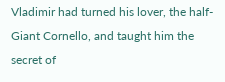Vladimir had turned his lover, the half-Giant Cornello, and taught him the secret of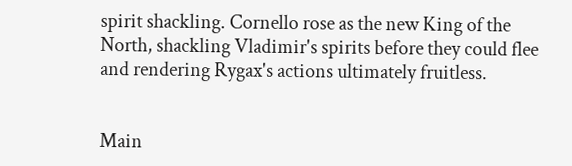spirit shackling. Cornello rose as the new King of the North, shackling Vladimir's spirits before they could flee and rendering Rygax's actions ultimately fruitless.


Main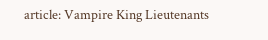article: Vampire King Lieutenants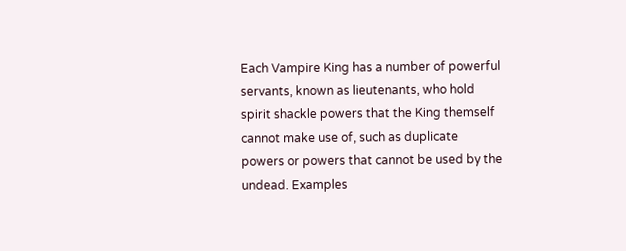Each Vampire King has a number of powerful servants, known as lieutenants, who hold spirit shackle powers that the King themself cannot make use of, such as duplicate powers or powers that cannot be used by the undead. Examples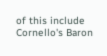of this include Cornello's Baron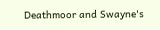Deathmoor and Swayne's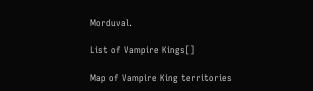Morduval.

List of Vampire Kings[]

Map of Vampire King territories